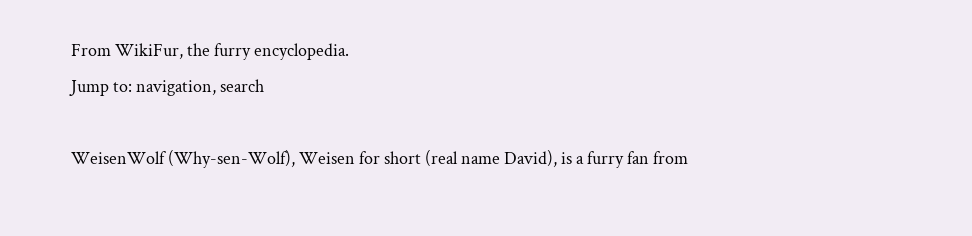From WikiFur, the furry encyclopedia.
Jump to: navigation, search

WeisenWolf (Why-sen-Wolf), Weisen for short (real name David), is a furry fan from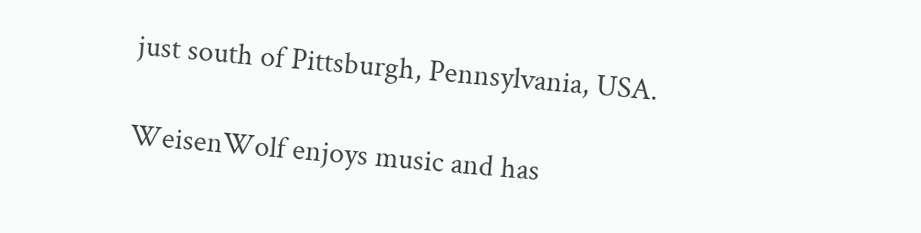just south of Pittsburgh, Pennsylvania, USA.

WeisenWolf enjoys music and has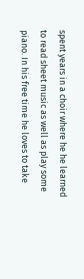spent years in a choir where he he learned to read sheet music as well as play some piano. In his free time he loves to take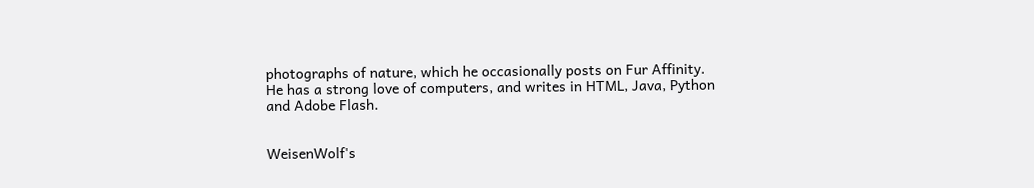photographs of nature, which he occasionally posts on Fur Affinity. He has a strong love of computers, and writes in HTML, Java, Python and Adobe Flash.


WeisenWolf's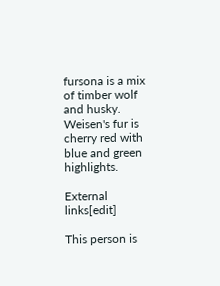fursona is a mix of timber wolf and husky. Weisen's fur is cherry red with blue and green highlights.

External links[edit]

This person is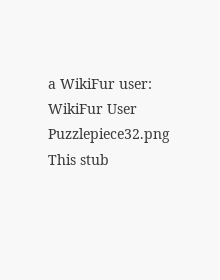a WikiFur user: WikiFur User
Puzzlepiece32.png This stub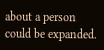about a person could be expanded.